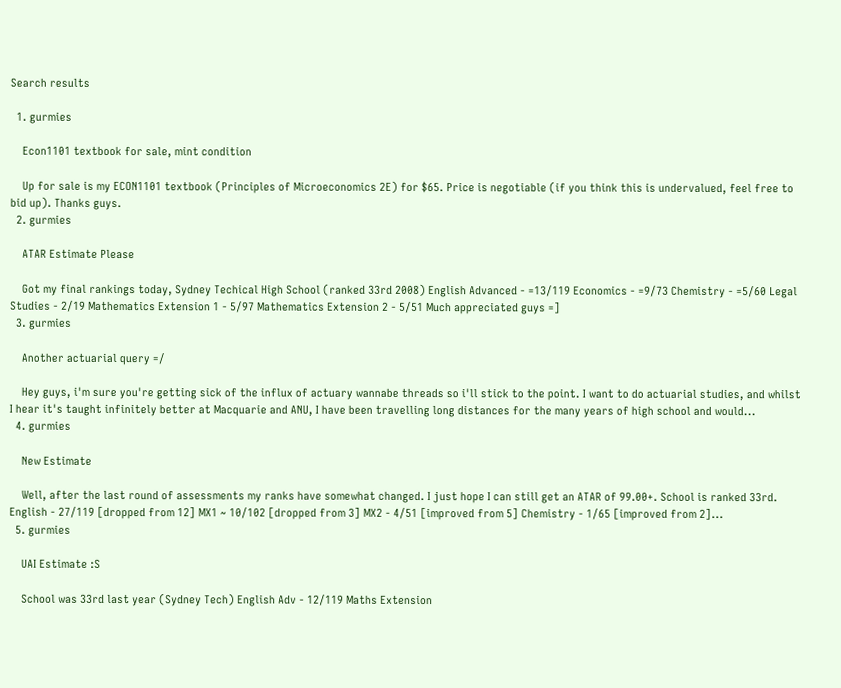Search results

  1. gurmies

    Econ1101 textbook for sale, mint condition

    Up for sale is my ECON1101 textbook (Principles of Microeconomics 2E) for $65. Price is negotiable (if you think this is undervalued, feel free to bid up). Thanks guys.
  2. gurmies

    ATAR Estimate Please

    Got my final rankings today, Sydney Techical High School (ranked 33rd 2008) English Advanced - =13/119 Economics - =9/73 Chemistry - =5/60 Legal Studies - 2/19 Mathematics Extension 1 - 5/97 Mathematics Extension 2 - 5/51 Much appreciated guys =]
  3. gurmies

    Another actuarial query =/

    Hey guys, i'm sure you're getting sick of the influx of actuary wannabe threads so i'll stick to the point. I want to do actuarial studies, and whilst I hear it's taught infinitely better at Macquarie and ANU, I have been travelling long distances for the many years of high school and would...
  4. gurmies

    New Estimate

    Well, after the last round of assessments my ranks have somewhat changed. I just hope I can still get an ATAR of 99.00+. School is ranked 33rd. English - 27/119 [dropped from 12] MX1 ~ 10/102 [dropped from 3] MX2 - 4/51 [improved from 5] Chemistry - 1/65 [improved from 2]...
  5. gurmies

    UAI Estimate :S

    School was 33rd last year (Sydney Tech) English Adv - 12/119 Maths Extension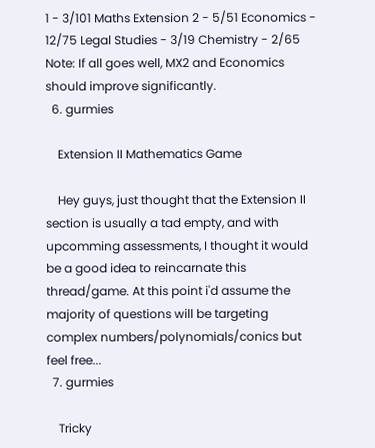1 - 3/101 Maths Extension 2 - 5/51 Economics - 12/75 Legal Studies - 3/19 Chemistry - 2/65 Note: If all goes well, MX2 and Economics should improve significantly.
  6. gurmies

    Extension II Mathematics Game

    Hey guys, just thought that the Extension II section is usually a tad empty, and with upcomming assessments, I thought it would be a good idea to reincarnate this thread/game. At this point i'd assume the majority of questions will be targeting complex numbers/polynomials/conics but feel free...
  7. gurmies

    Tricky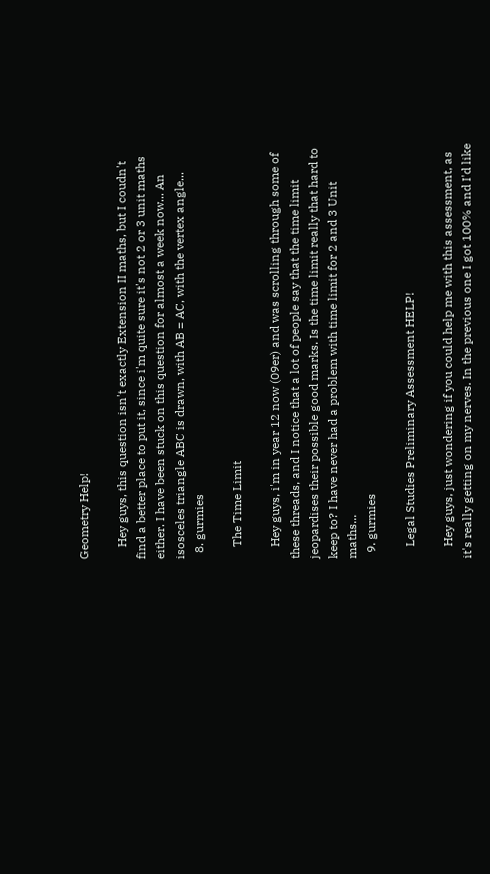Geometry Help!

    Hey guys, this question isn't exactly Extension II maths, but I coudn't find a better place to put it, since i'm quite sure it's not 2 or 3 unit maths either. I have been stuck on this question for almost a week now... An isosceles triangle ABC is drawn, with AB = AC, with the vertex angle...
  8. gurmies

    The Time Limit

    Hey guys, i'm in year 12 now (09er) and was scrolling through some of these threads, and I notice that a lot of people say that the time limit jeopardises their possible good marks. Is the time limit really that hard to keep to? I have never had a problem with time limit for 2 and 3 Unit maths...
  9. gurmies

    Legal Studies Preliminary Assessment HELP!

    Hey guys, just wondering if you could help me with this assessment, as it's really getting on my nerves. In the previous one I got 100% and I'd like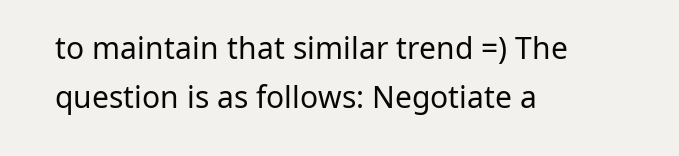to maintain that similar trend =) The question is as follows: Negotiate a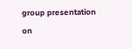group presentation on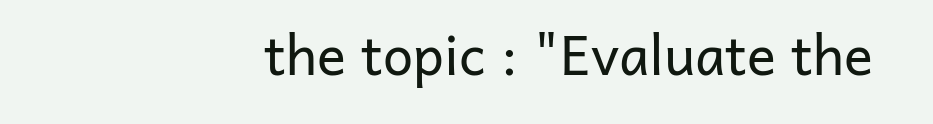the topic : "Evaluate the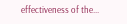effectiveness of the...